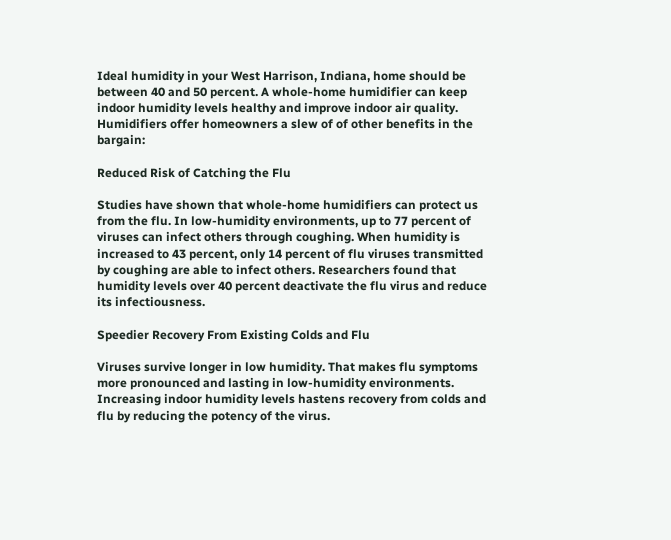Ideal humidity in your West Harrison, Indiana, home should be between 40 and 50 percent. A whole-home humidifier can keep indoor humidity levels healthy and improve indoor air quality. Humidifiers offer homeowners a slew of of other benefits in the bargain:

Reduced Risk of Catching the Flu

Studies have shown that whole-home humidifiers can protect us from the flu. In low-humidity environments, up to 77 percent of viruses can infect others through coughing. When humidity is increased to 43 percent, only 14 percent of flu viruses transmitted by coughing are able to infect others. Researchers found that humidity levels over 40 percent deactivate the flu virus and reduce its infectiousness.

Speedier Recovery From Existing Colds and Flu

Viruses survive longer in low humidity. That makes flu symptoms more pronounced and lasting in low-humidity environments. Increasing indoor humidity levels hastens recovery from colds and flu by reducing the potency of the virus.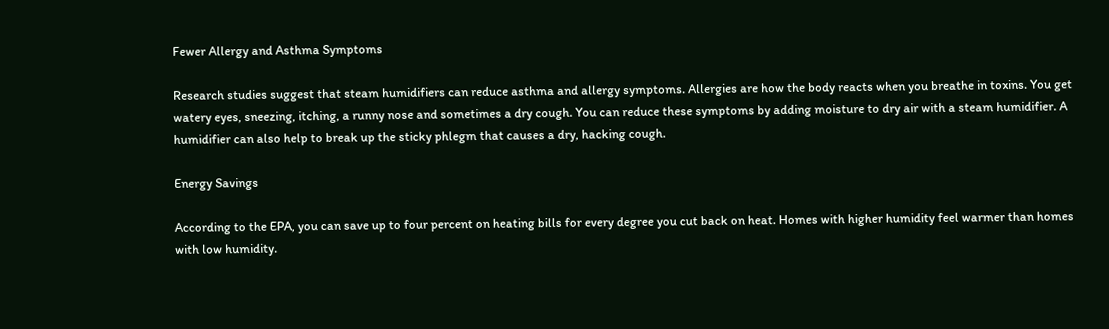Fewer Allergy and Asthma Symptoms

Research studies suggest that steam humidifiers can reduce asthma and allergy symptoms. Allergies are how the body reacts when you breathe in toxins. You get watery eyes, sneezing, itching, a runny nose and sometimes a dry cough. You can reduce these symptoms by adding moisture to dry air with a steam humidifier. A humidifier can also help to break up the sticky phlegm that causes a dry, hacking cough.

Energy Savings

According to the EPA, you can save up to four percent on heating bills for every degree you cut back on heat. Homes with higher humidity feel warmer than homes with low humidity.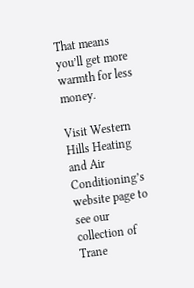That means you’ll get more warmth for less money.

Visit Western Hills Heating and Air Conditioning’s website page to see our collection of Trane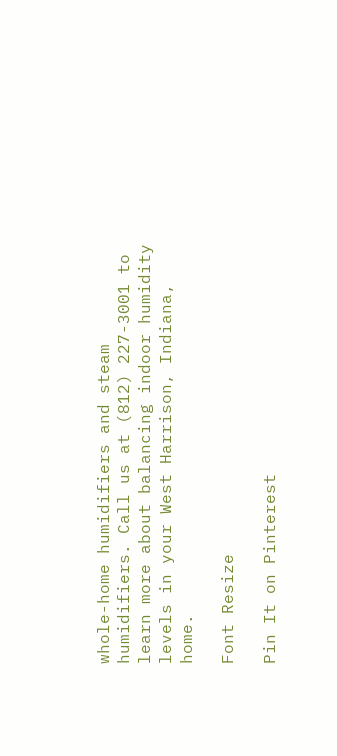whole-home humidifiers and steam humidifiers. Call us at (812) 227-3001 to learn more about balancing indoor humidity levels in your West Harrison, Indiana, home.

Font Resize

Pin It on Pinterest